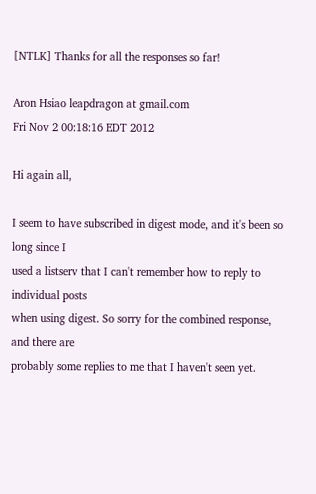[NTLK] Thanks for all the responses so far!

Aron Hsiao leapdragon at gmail.com
Fri Nov 2 00:18:16 EDT 2012

Hi again all,

I seem to have subscribed in digest mode, and it's been so long since I
used a listserv that I can't remember how to reply to individual posts
when using digest. So sorry for the combined response, and there are
probably some replies to me that I haven't seen yet.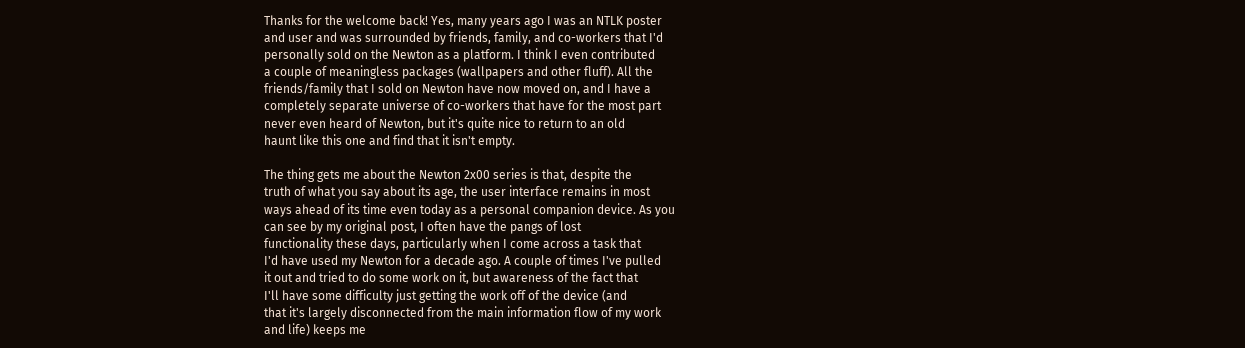Thanks for the welcome back! Yes, many years ago I was an NTLK poster
and user and was surrounded by friends, family, and co-workers that I'd
personally sold on the Newton as a platform. I think I even contributed
a couple of meaningless packages (wallpapers and other fluff). All the
friends/family that I sold on Newton have now moved on, and I have a
completely separate universe of co-workers that have for the most part
never even heard of Newton, but it's quite nice to return to an old
haunt like this one and find that it isn't empty.

The thing gets me about the Newton 2x00 series is that, despite the
truth of what you say about its age, the user interface remains in most
ways ahead of its time even today as a personal companion device. As you
can see by my original post, I often have the pangs of lost
functionality these days, particularly when I come across a task that
I'd have used my Newton for a decade ago. A couple of times I've pulled
it out and tried to do some work on it, but awareness of the fact that
I'll have some difficulty just getting the work off of the device (and
that it's largely disconnected from the main information flow of my work
and life) keeps me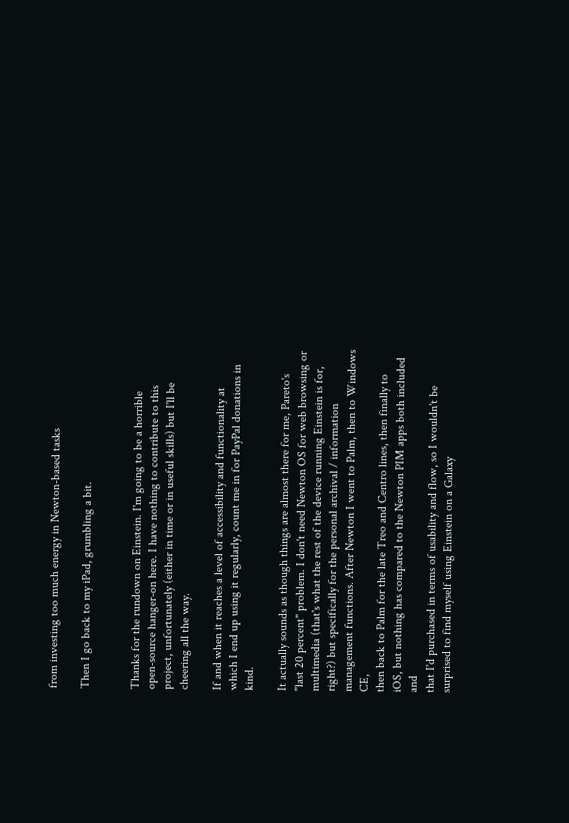from investing too much energy in Newton-based tasks

Then I go back to my iPad, grumbling a bit.


Thanks for the rundown on Einstein. I'm going to be a horrible
open-source hanger-on here. I have nothing to contribute to this
project, unfortunately (either in time or in useful skills) but I'll be
cheering all the way.

If and when it reaches a level of accessibility and functionality at
which I end up using it regularly, count me in for PayPal donations in kind.

It actually sounds as though things are almost there for me, Pareto's
"last 20 percent" problem. I don't need Newton OS for web browsing or
multimedia (that's what the rest of the device running Einstein is for,
right?) but specifically for the personal archival / information
management functions. After Newton I went to Palm, then to Windows CE,
then back to Palm for the late Treo and Centro lines, then finally to
iOS, but nothing has compared to the Newton PIM apps both included and
that I'd purchased in terms of usability and flow, so I wouldn't be
surprised to find myself using Einstein on a Galaxy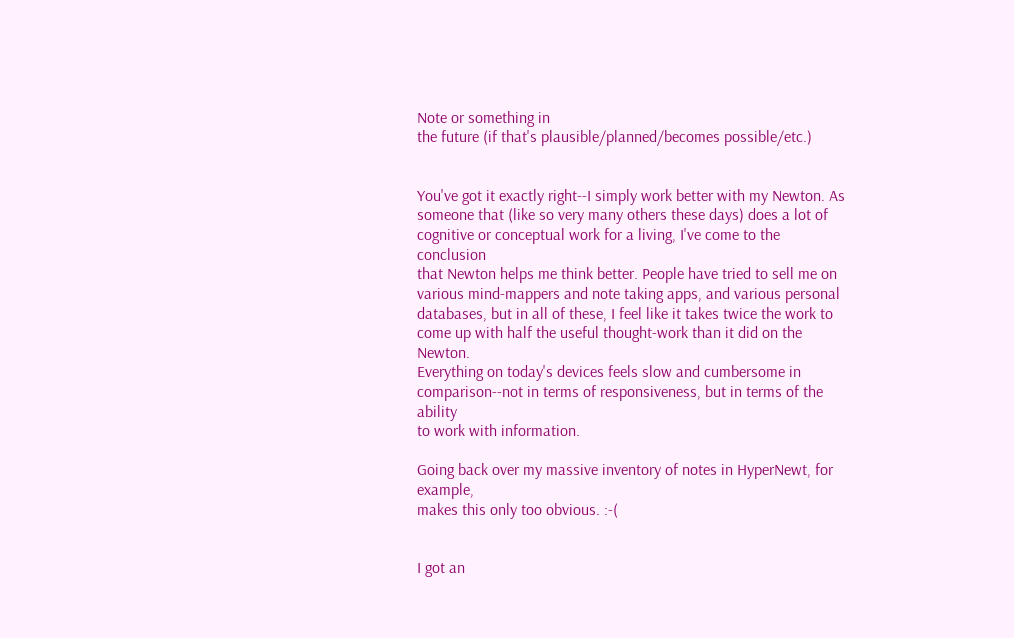Note or something in
the future (if that's plausible/planned/becomes possible/etc.)


You've got it exactly right--I simply work better with my Newton. As
someone that (like so very many others these days) does a lot of
cognitive or conceptual work for a living, I've come to the conclusion
that Newton helps me think better. People have tried to sell me on
various mind-mappers and note taking apps, and various personal
databases, but in all of these, I feel like it takes twice the work to
come up with half the useful thought-work than it did on the Newton.
Everything on today's devices feels slow and cumbersome in
comparison--not in terms of responsiveness, but in terms of the ability
to work with information.

Going back over my massive inventory of notes in HyperNewt, for example,
makes this only too obvious. :-(


I got an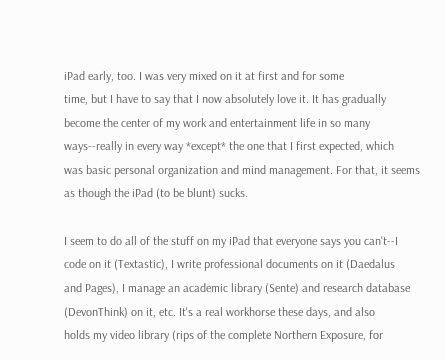iPad early, too. I was very mixed on it at first and for some
time, but I have to say that I now absolutely love it. It has gradually
become the center of my work and entertainment life in so many
ways--really in every way *except* the one that I first expected, which
was basic personal organization and mind management. For that, it seems
as though the iPad (to be blunt) sucks.

I seem to do all of the stuff on my iPad that everyone says you can't--I
code on it (Textastic), I write professional documents on it (Daedalus
and Pages), I manage an academic library (Sente) and research database
(DevonThink) on it, etc. It's a real workhorse these days, and also
holds my video library (rips of the complete Northern Exposure, for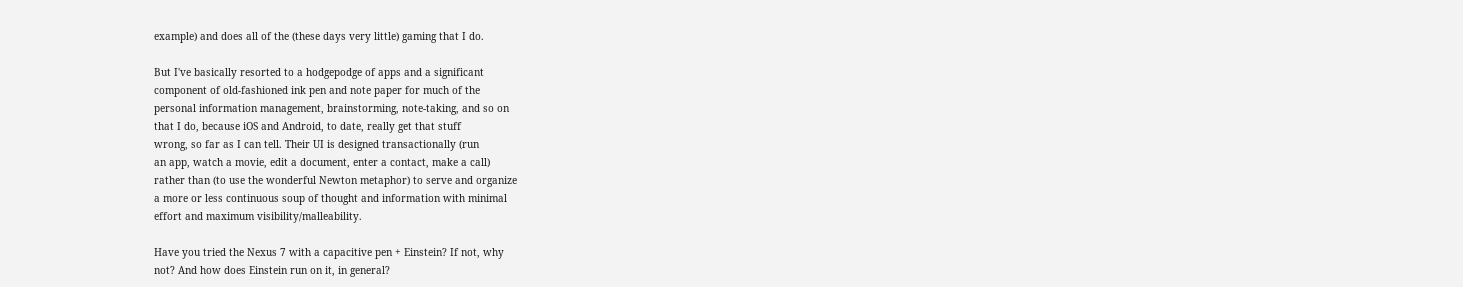example) and does all of the (these days very little) gaming that I do.

But I've basically resorted to a hodgepodge of apps and a significant
component of old-fashioned ink pen and note paper for much of the
personal information management, brainstorming, note-taking, and so on
that I do, because iOS and Android, to date, really get that stuff
wrong, so far as I can tell. Their UI is designed transactionally (run
an app, watch a movie, edit a document, enter a contact, make a call)
rather than (to use the wonderful Newton metaphor) to serve and organize
a more or less continuous soup of thought and information with minimal
effort and maximum visibility/malleability.

Have you tried the Nexus 7 with a capacitive pen + Einstein? If not, why
not? And how does Einstein run on it, in general?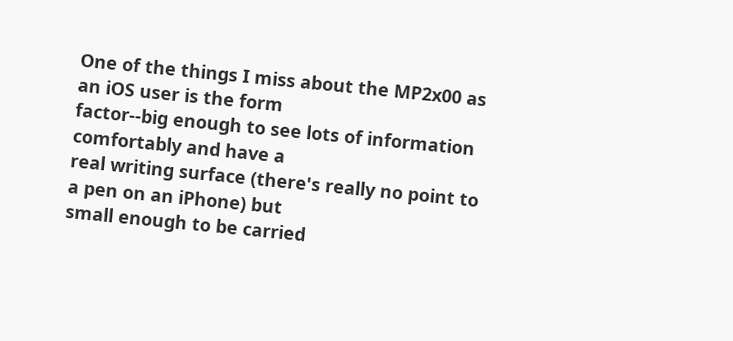One of the things I miss about the MP2x00 as an iOS user is the form
factor--big enough to see lots of information comfortably and have a
real writing surface (there's really no point to a pen on an iPhone) but
small enough to be carried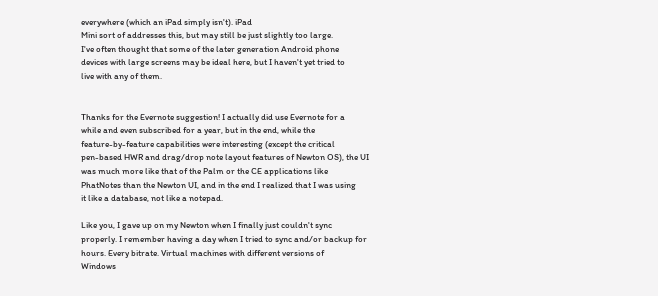everywhere (which an iPad simply isn't). iPad
Mini sort of addresses this, but may still be just slightly too large.
I've often thought that some of the later generation Android phone
devices with large screens may be ideal here, but I haven't yet tried to
live with any of them.


Thanks for the Evernote suggestion! I actually did use Evernote for a
while and even subscribed for a year, but in the end, while the
feature-by-feature capabilities were interesting (except the critical
pen-based HWR and drag/drop note layout features of Newton OS), the UI
was much more like that of the Palm or the CE applications like
PhatNotes than the Newton UI, and in the end I realized that I was using
it like a database, not like a notepad.

Like you, I gave up on my Newton when I finally just couldn't sync
properly. I remember having a day when I tried to sync and/or backup for
hours. Every bitrate. Virtual machines with different versions of
Windows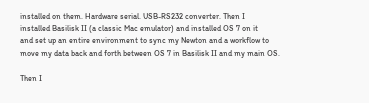installed on them. Hardware serial. USB-RS232 converter. Then I
installed Basilisk II (a classic Mac emulator) and installed OS 7 on it
and set up an entire environment to sync my Newton and a workflow to
move my data back and forth between OS 7 in Basilisk II and my main OS.

Then I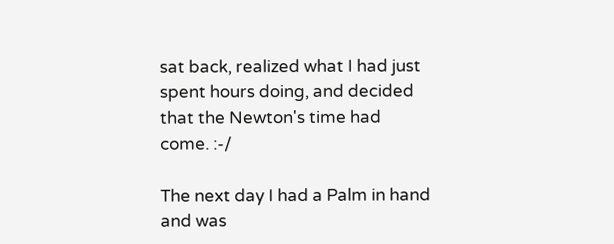sat back, realized what I had just spent hours doing, and decided
that the Newton's time had come. :-/

The next day I had a Palm in hand and was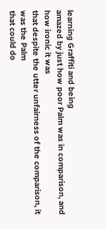learning Graffiti and being
amazed by just how poor Palm was in comparison, and how ironic it was
that despite the utter unfairness of the comparison, it was the Palm
that could do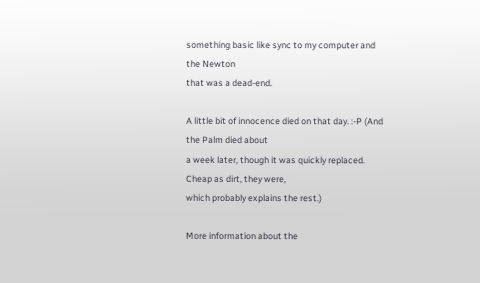something basic like sync to my computer and the Newton
that was a dead-end.

A little bit of innocence died on that day. :-P (And the Palm died about
a week later, though it was quickly replaced. Cheap as dirt, they were,
which probably explains the rest.)

More information about the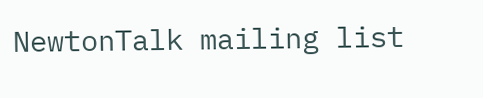NewtonTalk mailing list